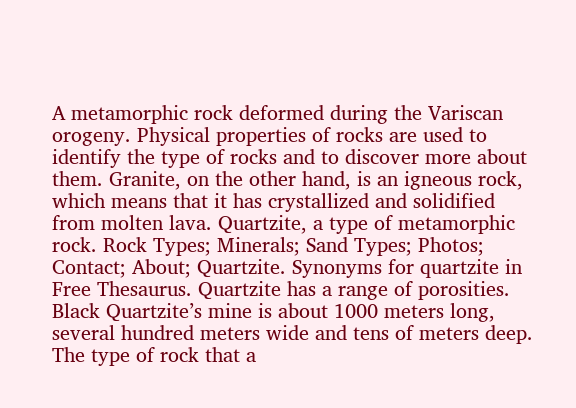A metamorphic rock deformed during the Variscan orogeny. Physical properties of rocks are used to identify the type of rocks and to discover more about them. Granite, on the other hand, is an igneous rock, which means that it has crystallized and solidified from molten lava. Quartzite, a type of metamorphic rock. Rock Types; Minerals; Sand Types; Photos; Contact; About; Quartzite. Synonyms for quartzite in Free Thesaurus. Quartzite has a range of porosities. Black Quartzite’s mine is about 1000 meters long, several hundred meters wide and tens of meters deep. The type of rock that a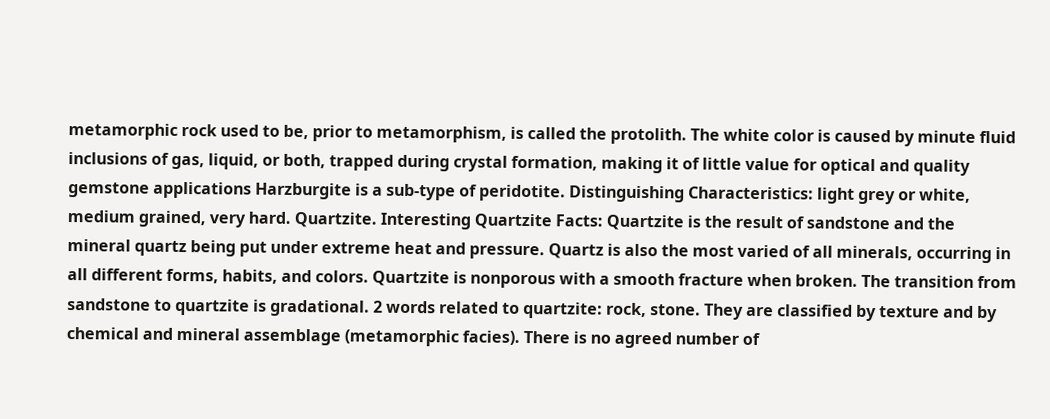metamorphic rock used to be, prior to metamorphism, is called the protolith. The white color is caused by minute fluid inclusions of gas, liquid, or both, trapped during crystal formation, making it of little value for optical and quality gemstone applications Harzburgite is a sub-type of peridotite. Distinguishing Characteristics: light grey or white, medium grained, very hard. Quartzite. Interesting Quartzite Facts: Quartzite is the result of sandstone and the mineral quartz being put under extreme heat and pressure. Quartz is also the most varied of all minerals, occurring in all different forms, habits, and colors. Quartzite is nonporous with a smooth fracture when broken. The transition from sandstone to quartzite is gradational. 2 words related to quartzite: rock, stone. They are classified by texture and by chemical and mineral assemblage (metamorphic facies). There is no agreed number of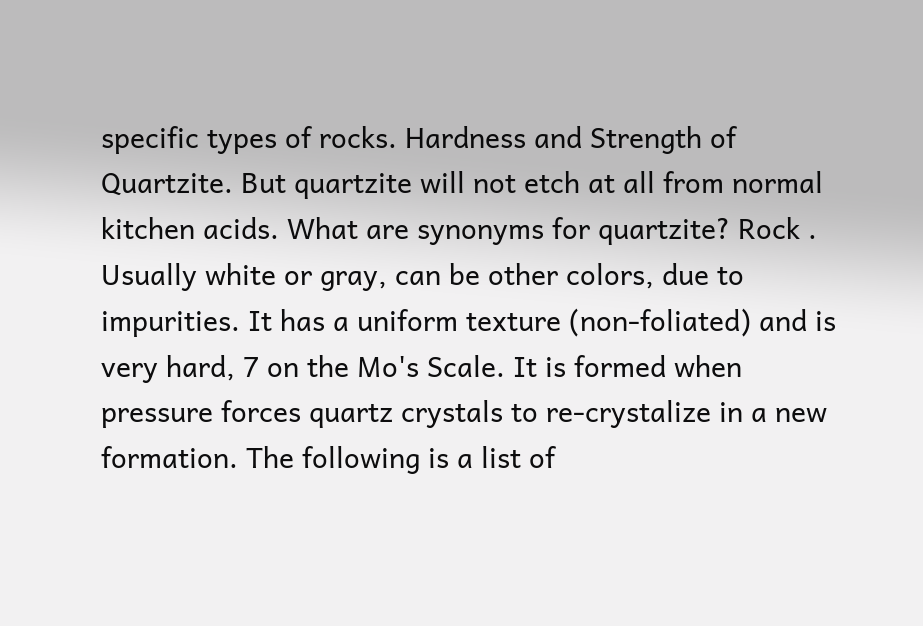specific types of rocks. Hardness and Strength of Quartzite. But quartzite will not etch at all from normal kitchen acids. What are synonyms for quartzite? Rock . Usually white or gray, can be other colors, due to impurities. It has a uniform texture (non-foliated) and is very hard, 7 on the Mo's Scale. It is formed when pressure forces quartz crystals to re-crystalize in a new formation. The following is a list of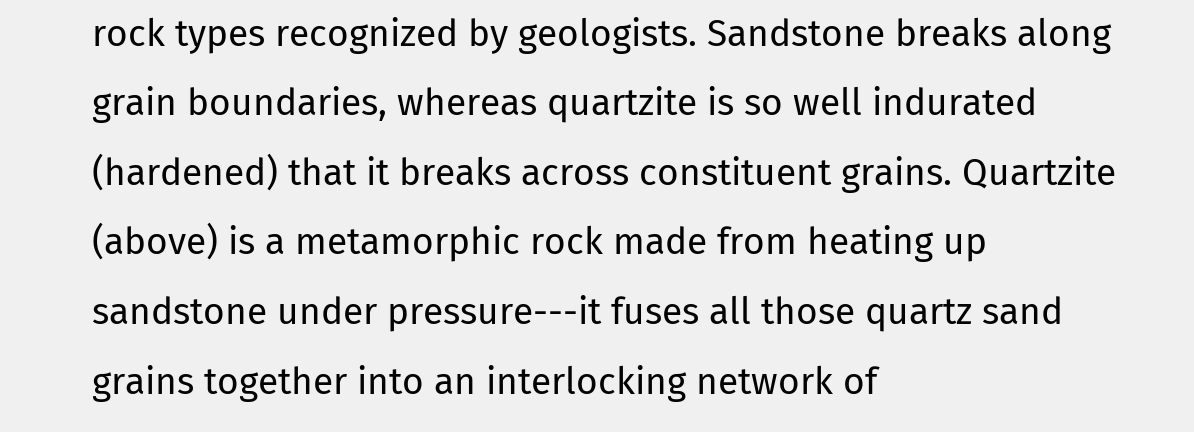rock types recognized by geologists. Sandstone breaks along grain boundaries, whereas quartzite is so well indurated (hardened) that it breaks across constituent grains. Quartzite (above) is a metamorphic rock made from heating up sandstone under pressure---it fuses all those quartz sand grains together into an interlocking network of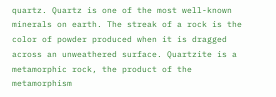quartz. Quartz is one of the most well-known minerals on earth. The streak of a rock is the color of powder produced when it is dragged across an unweathered surface. Quartzite is a metamorphic rock, the product of the metamorphism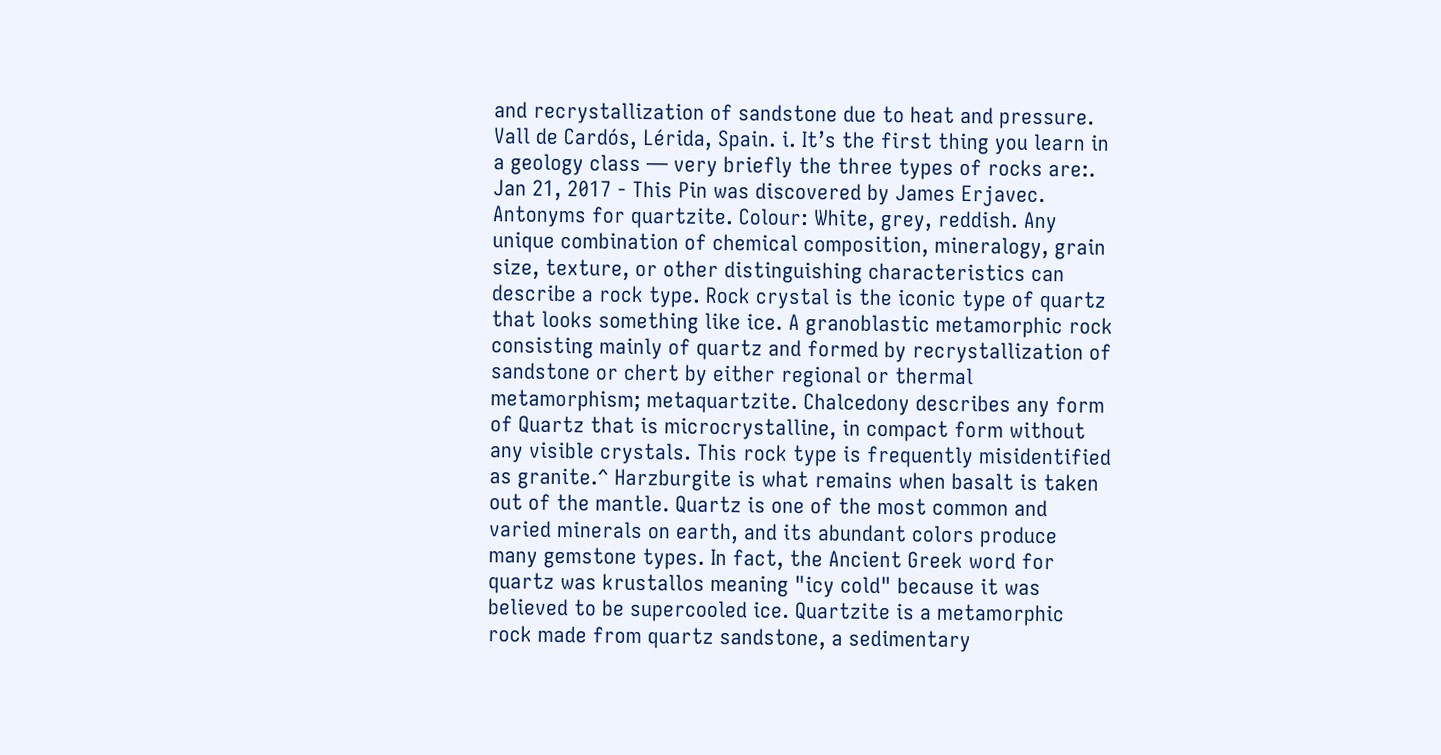and recrystallization of sandstone due to heat and pressure. Vall de Cardós, Lérida, Spain. i. It’s the first thing you learn in a geology class — very briefly the three types of rocks are:. Jan 21, 2017 - This Pin was discovered by James Erjavec. Antonyms for quartzite. Colour: White, grey, reddish. Any unique combination of chemical composition, mineralogy, grain size, texture, or other distinguishing characteristics can describe a rock type. Rock crystal is the iconic type of quartz that looks something like ice. A granoblastic metamorphic rock consisting mainly of quartz and formed by recrystallization of sandstone or chert by either regional or thermal metamorphism; metaquartzite. Chalcedony describes any form of Quartz that is microcrystalline, in compact form without any visible crystals. This rock type is frequently misidentified as granite.^ Harzburgite is what remains when basalt is taken out of the mantle. Quartz is one of the most common and varied minerals on earth, and its abundant colors produce many gemstone types. In fact, the Ancient Greek word for quartz was krustallos meaning "icy cold" because it was believed to be supercooled ice. Quartzite is a metamorphic rock made from quartz sandstone, a sedimentary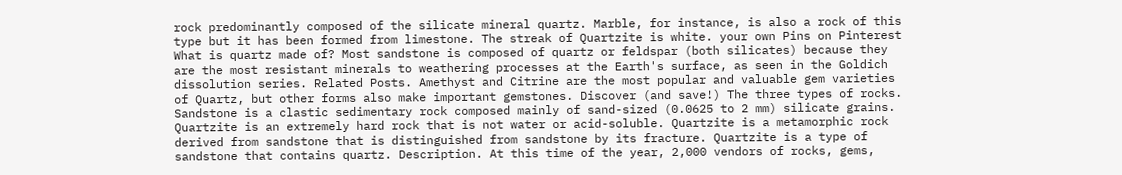rock predominantly composed of the silicate mineral quartz. Marble, for instance, is also a rock of this type but it has been formed from limestone. The streak of Quartzite is white. your own Pins on Pinterest What is quartz made of? Most sandstone is composed of quartz or feldspar (both silicates) because they are the most resistant minerals to weathering processes at the Earth's surface, as seen in the Goldich dissolution series. Related Posts. Amethyst and Citrine are the most popular and valuable gem varieties of Quartz, but other forms also make important gemstones. Discover (and save!) The three types of rocks. Sandstone is a clastic sedimentary rock composed mainly of sand-sized (0.0625 to 2 mm) silicate grains. Quartzite is an extremely hard rock that is not water or acid-soluble. Quartzite is a metamorphic rock derived from sandstone that is distinguished from sandstone by its fracture. Quartzite is a type of sandstone that contains quartz. Description. At this time of the year, 2,000 vendors of rocks, gems,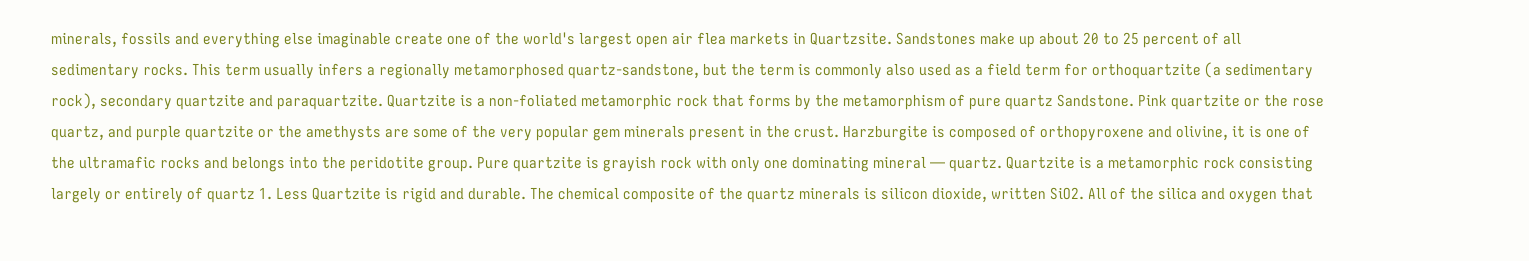minerals, fossils and everything else imaginable create one of the world's largest open air flea markets in Quartzsite. Sandstones make up about 20 to 25 percent of all sedimentary rocks. This term usually infers a regionally metamorphosed quartz-sandstone, but the term is commonly also used as a field term for orthoquartzite (a sedimentary rock), secondary quartzite and paraquartzite. Quartzite is a non-foliated metamorphic rock that forms by the metamorphism of pure quartz Sandstone. Pink quartzite or the rose quartz, and purple quartzite or the amethysts are some of the very popular gem minerals present in the crust. Harzburgite is composed of orthopyroxene and olivine, it is one of the ultramafic rocks and belongs into the peridotite group. Pure quartzite is grayish rock with only one dominating mineral — quartz. Quartzite is a metamorphic rock consisting largely or entirely of quartz 1. Less Quartzite is rigid and durable. The chemical composite of the quartz minerals is silicon dioxide, written SiO2. All of the silica and oxygen that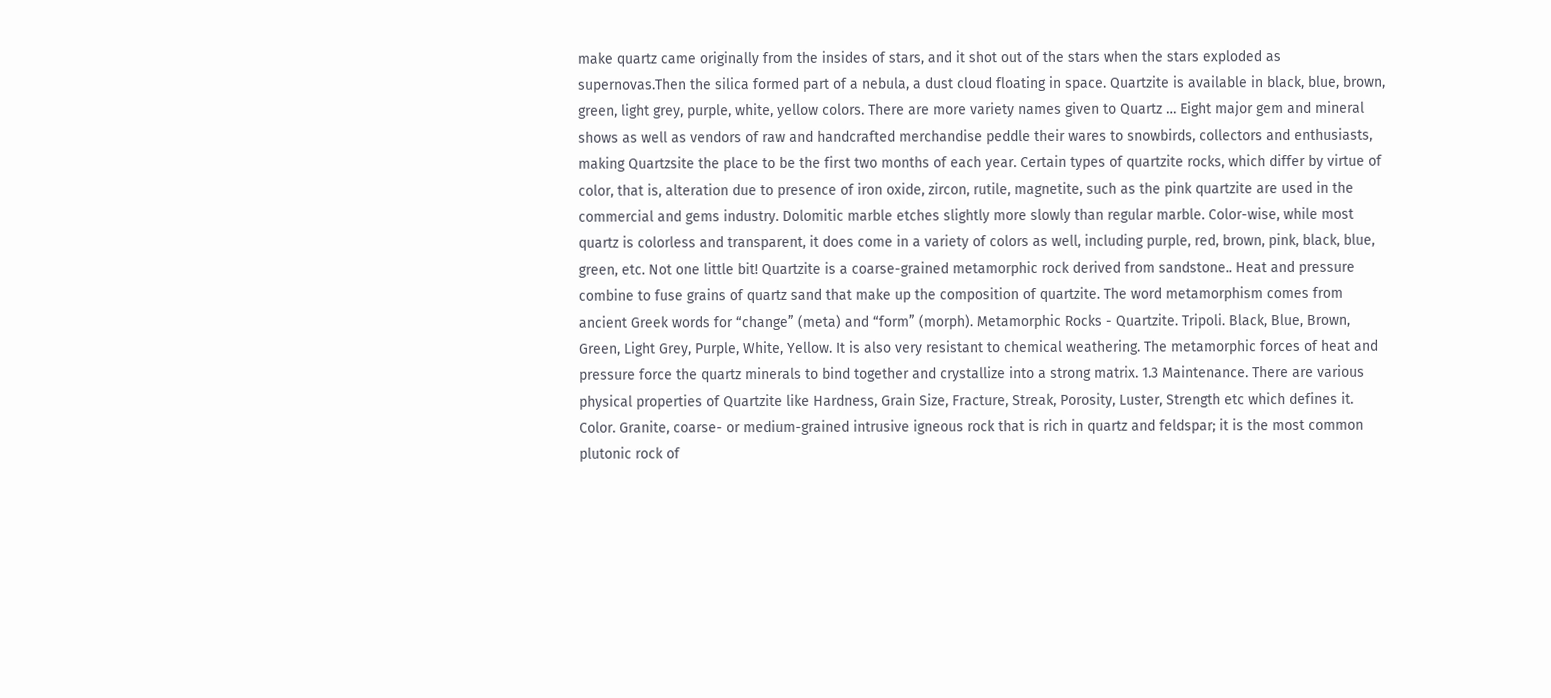make quartz came originally from the insides of stars, and it shot out of the stars when the stars exploded as supernovas.Then the silica formed part of a nebula, a dust cloud floating in space. Quartzite is available in black, blue, brown, green, light grey, purple, white, yellow colors. There are more variety names given to Quartz … Eight major gem and mineral shows as well as vendors of raw and handcrafted merchandise peddle their wares to snowbirds, collectors and enthusiasts, making Quartzsite the place to be the first two months of each year. Certain types of quartzite rocks, which differ by virtue of color, that is, alteration due to presence of iron oxide, zircon, rutile, magnetite, such as the pink quartzite are used in the commercial and gems industry. Dolomitic marble etches slightly more slowly than regular marble. Color-wise, while most quartz is colorless and transparent, it does come in a variety of colors as well, including purple, red, brown, pink, black, blue, green, etc. Not one little bit! Quartzite is a coarse-grained metamorphic rock derived from sandstone.. Heat and pressure combine to fuse grains of quartz sand that make up the composition of quartzite. The word metamorphism comes from ancient Greek words for “change” (meta) and “form” (morph). Metamorphic Rocks - Quartzite. Tripoli. Black, Blue, Brown, Green, Light Grey, Purple, White, Yellow. It is also very resistant to chemical weathering. The metamorphic forces of heat and pressure force the quartz minerals to bind together and crystallize into a strong matrix. 1.3 Maintenance. There are various physical properties of Quartzite like Hardness, Grain Size, Fracture, Streak, Porosity, Luster, Strength etc which defines it. Color. Granite, coarse- or medium-grained intrusive igneous rock that is rich in quartz and feldspar; it is the most common plutonic rock of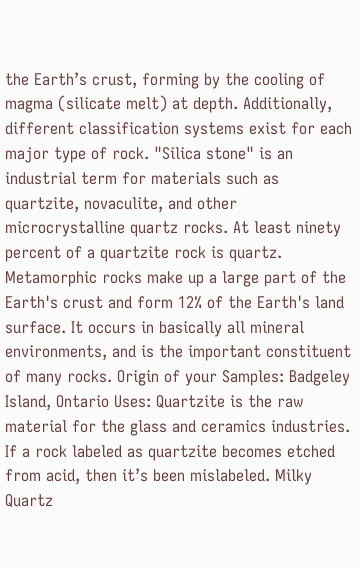the Earth’s crust, forming by the cooling of magma (silicate melt) at depth. Additionally, different classification systems exist for each major type of rock. "Silica stone" is an industrial term for materials such as quartzite, novaculite, and other microcrystalline quartz rocks. At least ninety percent of a quartzite rock is quartz. Metamorphic rocks make up a large part of the Earth's crust and form 12% of the Earth's land surface. It occurs in basically all mineral environments, and is the important constituent of many rocks. Origin of your Samples: Badgeley Island, Ontario Uses: Quartzite is the raw material for the glass and ceramics industries. If a rock labeled as quartzite becomes etched from acid, then it’s been mislabeled. Milky Quartz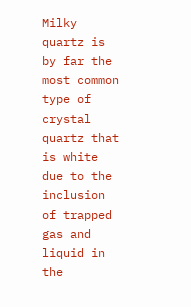Milky quartz is by far the most common type of crystal quartz that is white due to the inclusion of trapped gas and liquid in the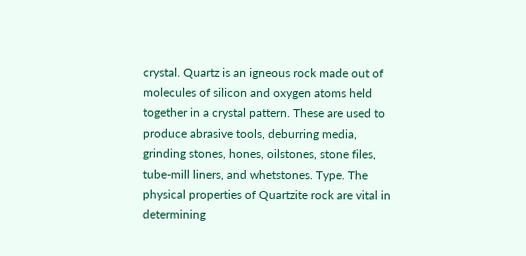crystal. Quartz is an igneous rock made out of molecules of silicon and oxygen atoms held together in a crystal pattern. These are used to produce abrasive tools, deburring media, grinding stones, hones, oilstones, stone files, tube-mill liners, and whetstones. Type. The physical properties of Quartzite rock are vital in determining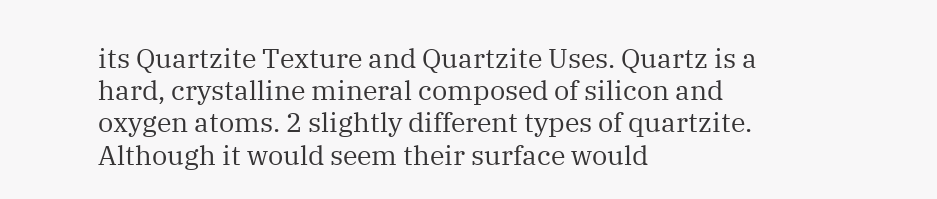its Quartzite Texture and Quartzite Uses. Quartz is a hard, crystalline mineral composed of silicon and oxygen atoms. 2 slightly different types of quartzite. Although it would seem their surface would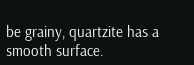be grainy, quartzite has a smooth surface.